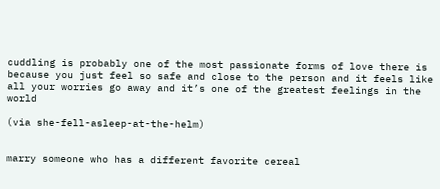cuddling is probably one of the most passionate forms of love there is because you just feel so safe and close to the person and it feels like all your worries go away and it’s one of the greatest feelings in the world

(via she-fell-asleep-at-the-helm)


marry someone who has a different favorite cereal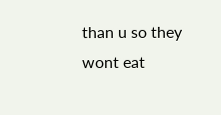than u so they wont eat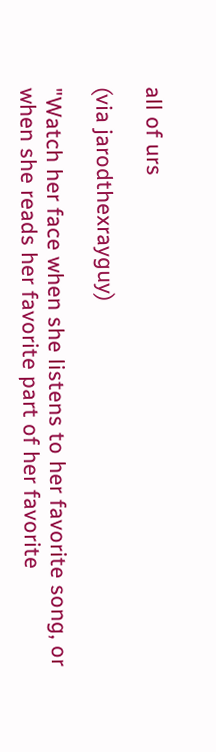all of urs

(via jarodthexrayguy)

"Watch her face when she listens to her favorite song, or when she reads her favorite part of her favorite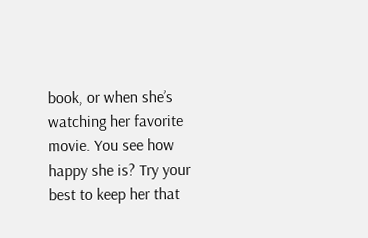book, or when she’s watching her favorite movie. You see how happy she is? Try your best to keep her that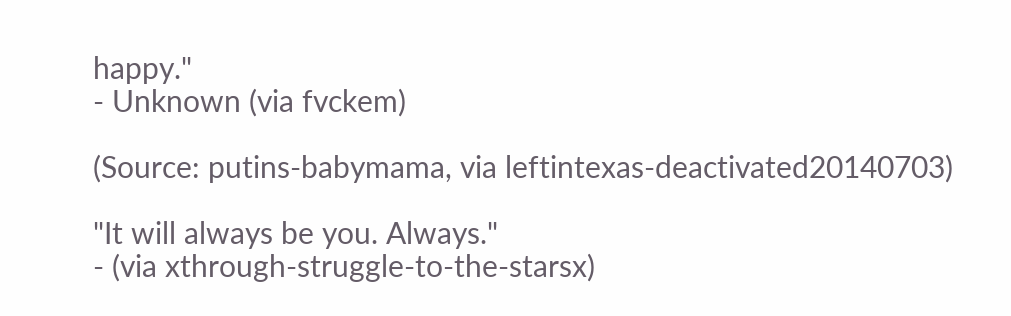happy."
- Unknown (via fvckem)

(Source: putins-babymama, via leftintexas-deactivated20140703)

"It will always be you. Always."
- (via xthrough-struggle-to-the-starsx)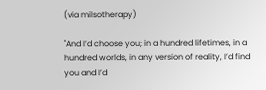(via milsotherapy)

"And I’d choose you; in a hundred lifetimes, in a hundred worlds, in any version of reality, I’d find you and I’d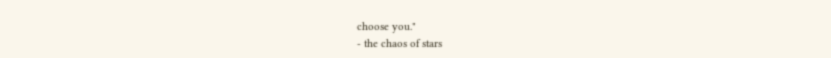choose you."
- the chaos of stars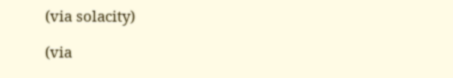(via solacity)

(via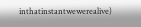inthatinstantwewerealive)